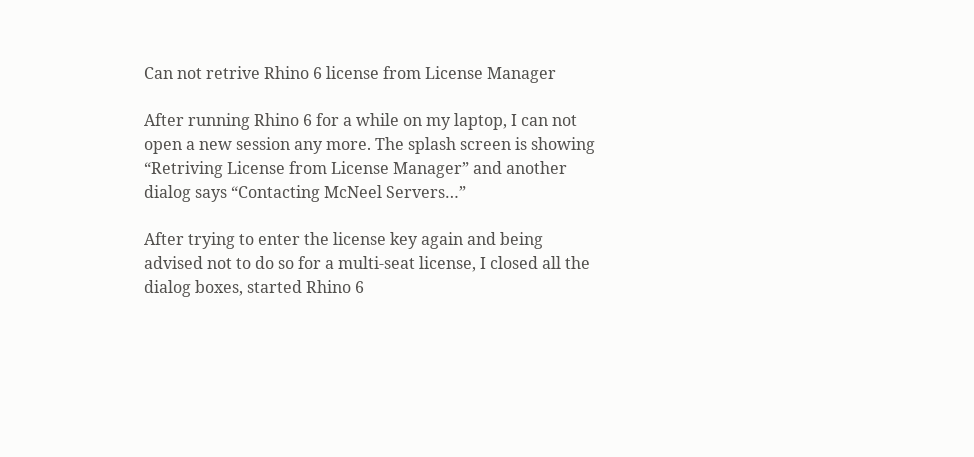Can not retrive Rhino 6 license from License Manager

After running Rhino 6 for a while on my laptop, I can not open a new session any more. The splash screen is showing “Retriving License from License Manager” and another dialog says “Contacting McNeel Servers…”

After trying to enter the license key again and being advised not to do so for a multi-seat license, I closed all the dialog boxes, started Rhino 6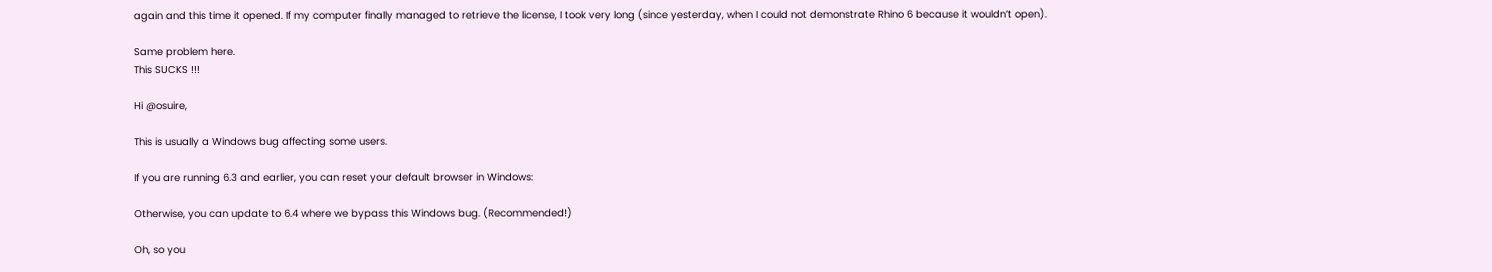again and this time it opened. If my computer finally managed to retrieve the license, I took very long (since yesterday, when I could not demonstrate Rhino 6 because it wouldn’t open).

Same problem here.
This SUCKS !!!

Hi @osuire,

This is usually a Windows bug affecting some users.

If you are running 6.3 and earlier, you can reset your default browser in Windows:

Otherwise, you can update to 6.4 where we bypass this Windows bug. (Recommended!)

Oh, so you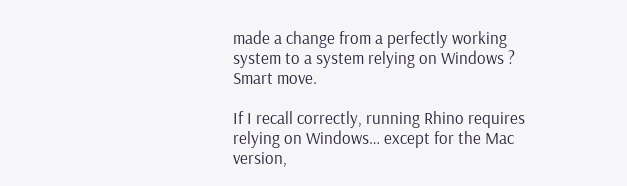made a change from a perfectly working system to a system relying on Windows ?
Smart move.

If I recall correctly, running Rhino requires relying on Windows… except for the Mac version,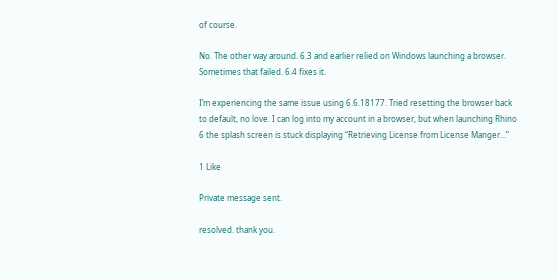of course.

No. The other way around. 6.3 and earlier relied on Windows launching a browser. Sometimes that failed. 6.4 fixes it.

I’m experiencing the same issue using 6.6.18177. Tried resetting the browser back to default, no love. I can log into my account in a browser, but when launching Rhino 6 the splash screen is stuck displaying “Retrieving License from License Manger…”

1 Like

Private message sent.

resolved. thank you.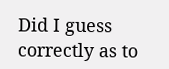Did I guess correctly as to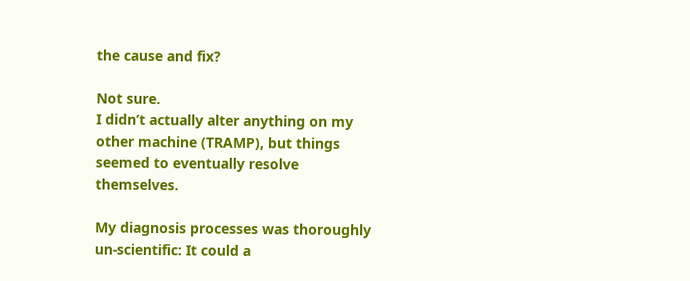the cause and fix?

Not sure.
I didn’t actually alter anything on my other machine (TRAMP), but things seemed to eventually resolve themselves.

My diagnosis processes was thoroughly un-scientific: It could a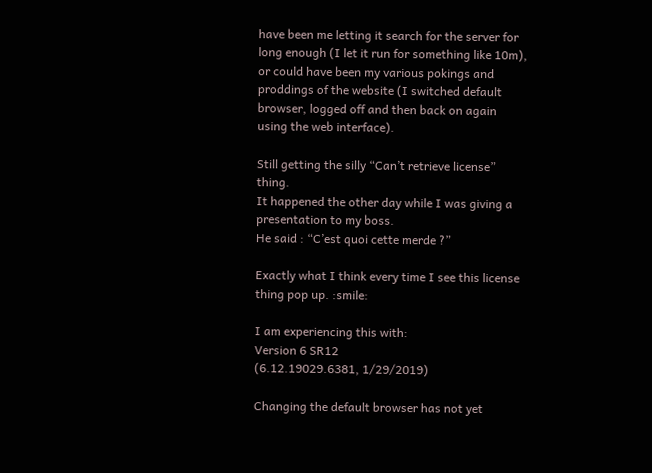have been me letting it search for the server for long enough (I let it run for something like 10m), or could have been my various pokings and proddings of the website (I switched default browser, logged off and then back on again using the web interface).

Still getting the silly “Can’t retrieve license” thing.
It happened the other day while I was giving a presentation to my boss.
He said : “C’est quoi cette merde ?”

Exactly what I think every time I see this license thing pop up. :smile:

I am experiencing this with:
Version 6 SR12
(6.12.19029.6381, 1/29/2019)

Changing the default browser has not yet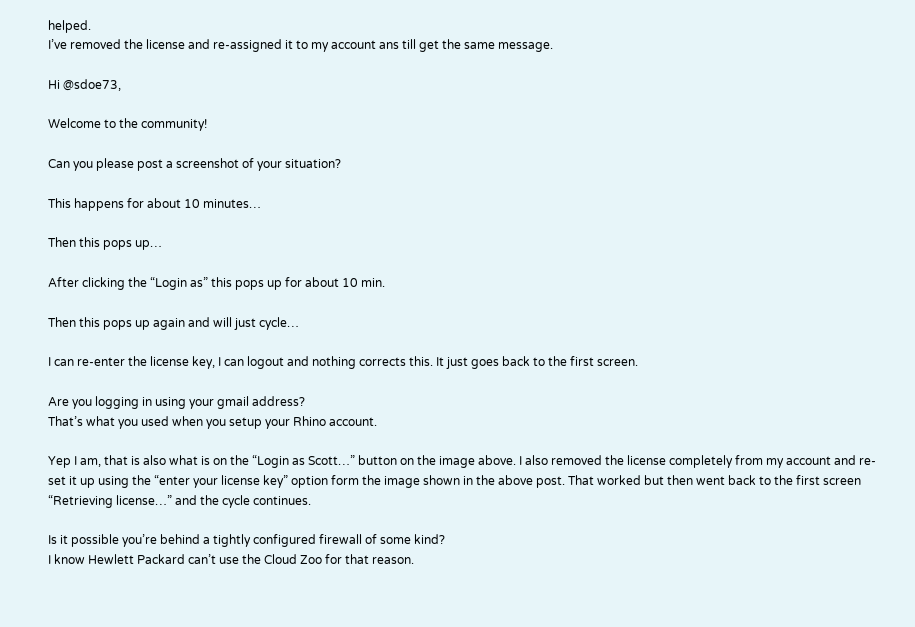helped.
I’ve removed the license and re-assigned it to my account ans till get the same message.

Hi @sdoe73,

Welcome to the community!

Can you please post a screenshot of your situation?

This happens for about 10 minutes…

Then this pops up…

After clicking the “Login as” this pops up for about 10 min.

Then this pops up again and will just cycle…

I can re-enter the license key, I can logout and nothing corrects this. It just goes back to the first screen.

Are you logging in using your gmail address?
That’s what you used when you setup your Rhino account.

Yep I am, that is also what is on the “Login as Scott…” button on the image above. I also removed the license completely from my account and re-set it up using the “enter your license key” option form the image shown in the above post. That worked but then went back to the first screen “Retrieving license…” and the cycle continues.

Is it possible you’re behind a tightly configured firewall of some kind?
I know Hewlett Packard can’t use the Cloud Zoo for that reason.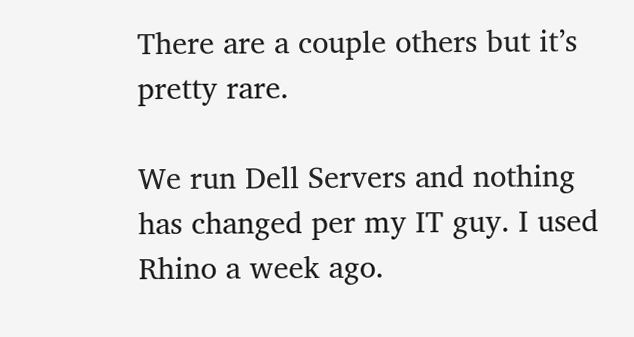There are a couple others but it’s pretty rare.

We run Dell Servers and nothing has changed per my IT guy. I used Rhino a week ago.